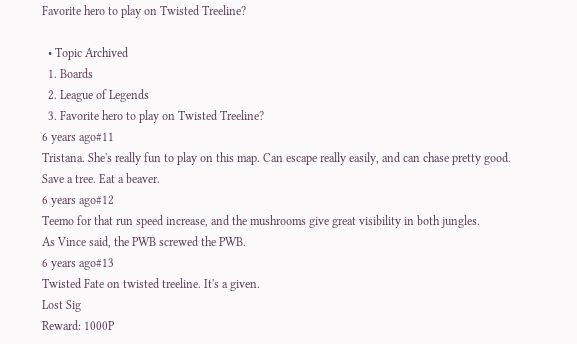Favorite hero to play on Twisted Treeline?

  • Topic Archived
  1. Boards
  2. League of Legends
  3. Favorite hero to play on Twisted Treeline?
6 years ago#11
Tristana. She's really fun to play on this map. Can escape really easily, and can chase pretty good.
Save a tree. Eat a beaver.
6 years ago#12
Teemo for that run speed increase, and the mushrooms give great visibility in both jungles.
As Vince said, the PWB screwed the PWB.
6 years ago#13
Twisted Fate on twisted treeline. It's a given.
Lost Sig
Reward: 1000P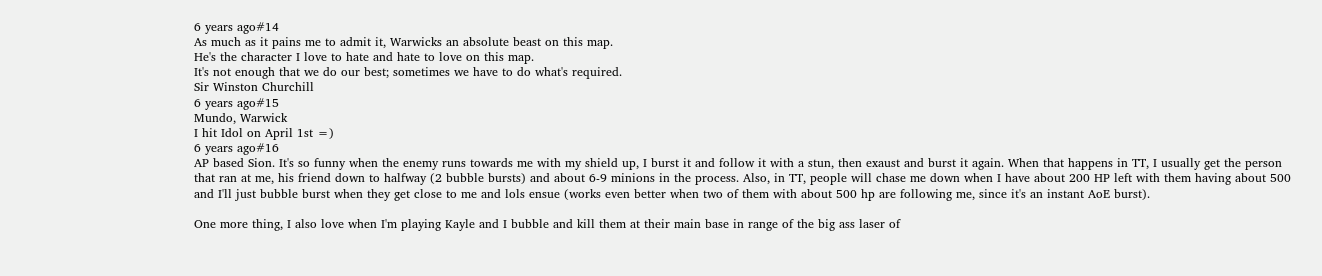6 years ago#14
As much as it pains me to admit it, Warwicks an absolute beast on this map.
He's the character I love to hate and hate to love on this map.
It's not enough that we do our best; sometimes we have to do what's required.
Sir Winston Churchill
6 years ago#15
Mundo, Warwick
I hit Idol on April 1st =)
6 years ago#16
AP based Sion. It's so funny when the enemy runs towards me with my shield up, I burst it and follow it with a stun, then exaust and burst it again. When that happens in TT, I usually get the person that ran at me, his friend down to halfway (2 bubble bursts) and about 6-9 minions in the process. Also, in TT, people will chase me down when I have about 200 HP left with them having about 500 and I'll just bubble burst when they get close to me and lols ensue (works even better when two of them with about 500 hp are following me, since it's an instant AoE burst).

One more thing, I also love when I'm playing Kayle and I bubble and kill them at their main base in range of the big ass laser of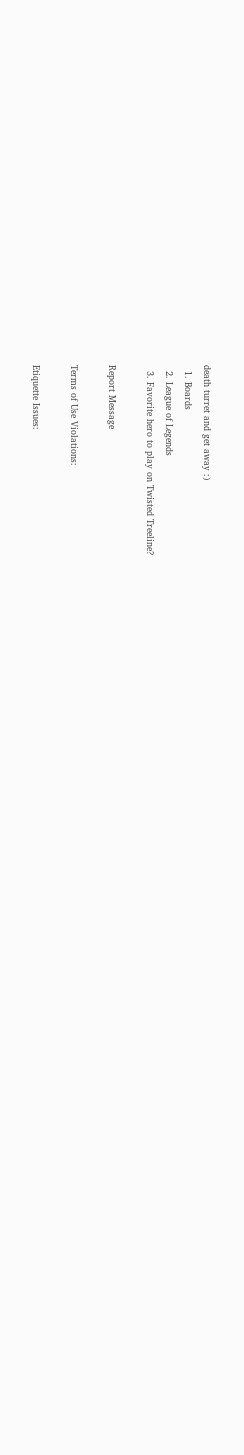death turret and get away :)
  1. Boards
  2. League of Legends
  3. Favorite hero to play on Twisted Treeline?

Report Message

Terms of Use Violations:

Etiquette Issues: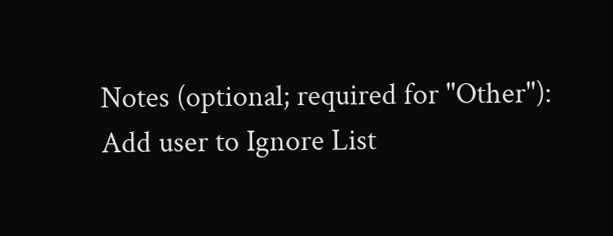Notes (optional; required for "Other"):
Add user to Ignore List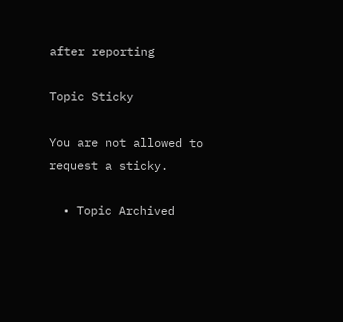after reporting

Topic Sticky

You are not allowed to request a sticky.

  • Topic Archived